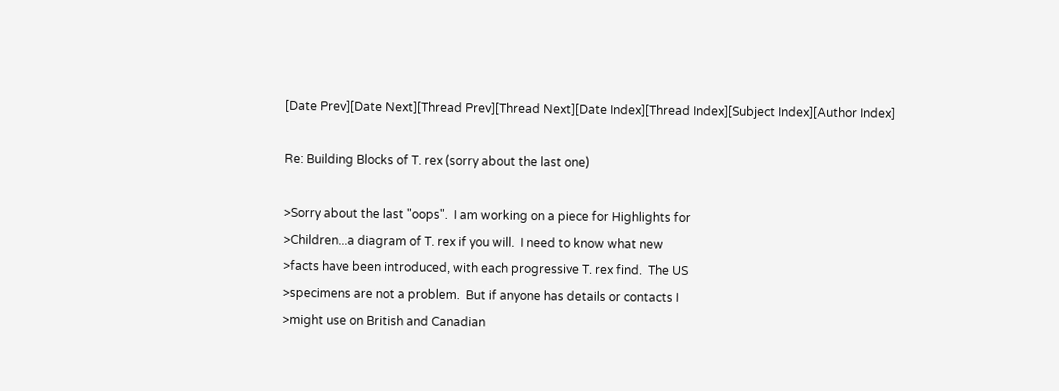[Date Prev][Date Next][Thread Prev][Thread Next][Date Index][Thread Index][Subject Index][Author Index]

Re: Building Blocks of T. rex (sorry about the last one)

>Sorry about the last "oops".  I am working on a piece for Highlights for
>Children...a diagram of T. rex if you will.  I need to know what new
>facts have been introduced, with each progressive T. rex find.  The US
>specimens are not a problem.  But if anyone has details or contacts I
>might use on British and Canadian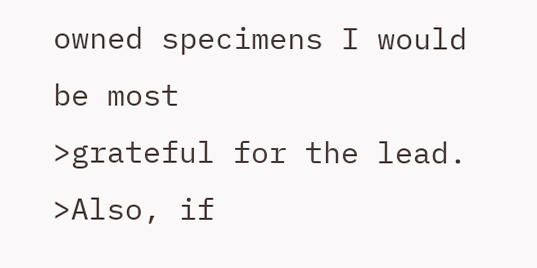owned specimens I would be most
>grateful for the lead.
>Also, if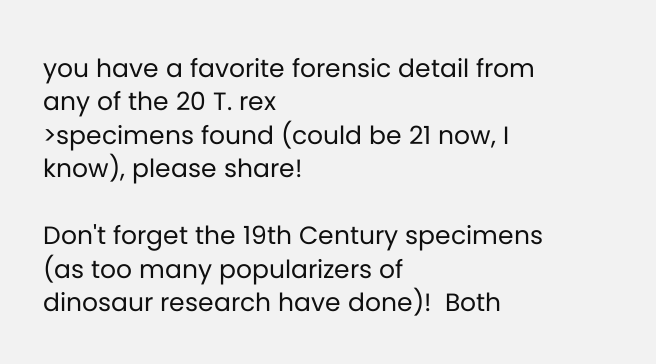you have a favorite forensic detail from any of the 20 T. rex
>specimens found (could be 21 now, I know), please share!

Don't forget the 19th Century specimens (as too many popularizers of
dinosaur research have done)!  Both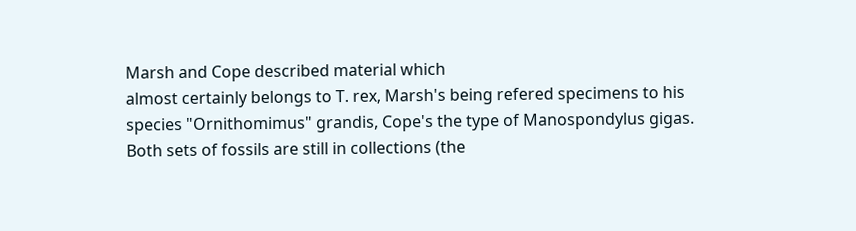Marsh and Cope described material which
almost certainly belongs to T. rex, Marsh's being refered specimens to his
species "Ornithomimus" grandis, Cope's the type of Manospondylus gigas.
Both sets of fossils are still in collections (the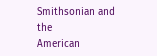Smithsonian and the
American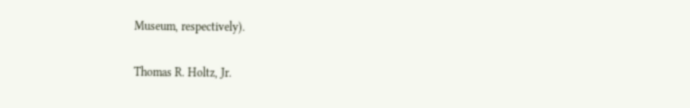Museum, respectively).

Thomas R. Holtz, Jr.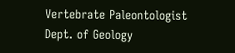Vertebrate Paleontologist
Dept. of Geology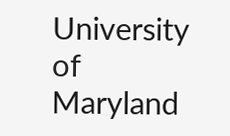University of Maryland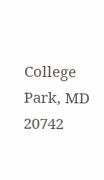College Park, MD  20742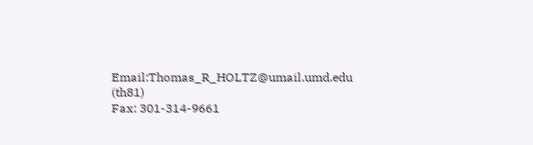Email:Thomas_R_HOLTZ@umail.umd.edu (th81)
Fax: 301-314-9661